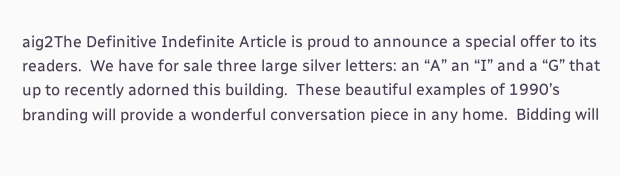aig2The Definitive Indefinite Article is proud to announce a special offer to its readers.  We have for sale three large silver letters: an “A” an “I” and a “G” that up to recently adorned this building.  These beautiful examples of 1990’s branding will provide a wonderful conversation piece in any home.  Bidding will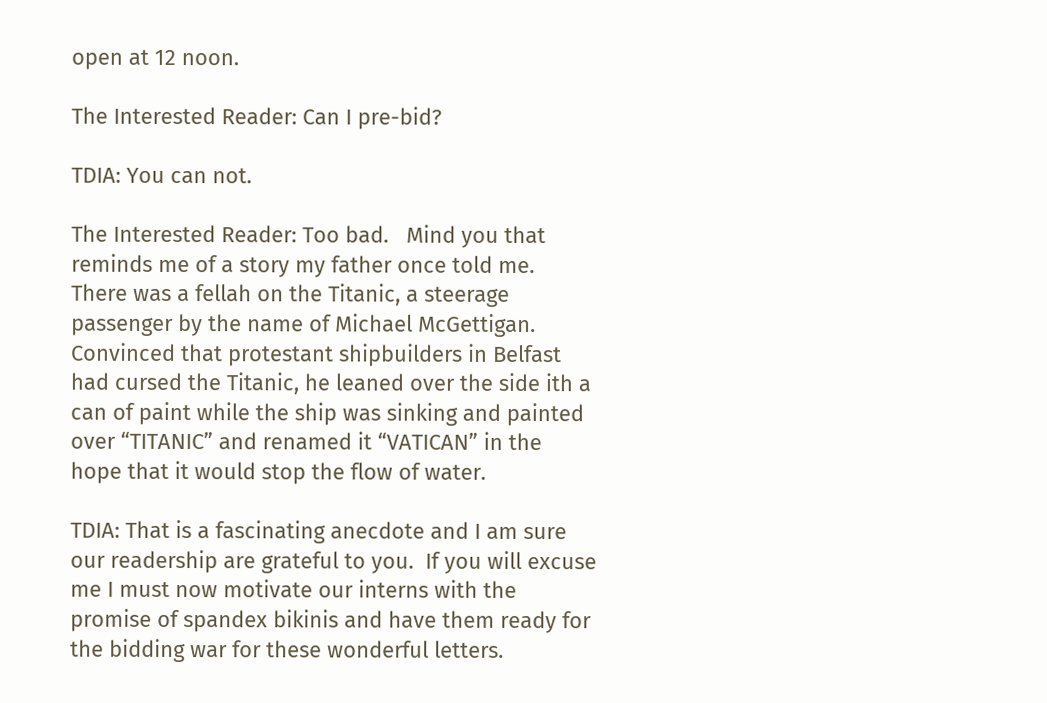open at 12 noon.

The Interested Reader: Can I pre-bid?

TDIA: You can not.

The Interested Reader: Too bad.   Mind you that reminds me of a story my father once told me.  There was a fellah on the Titanic, a steerage passenger by the name of Michael McGettigan.  Convinced that protestant shipbuilders in Belfast had cursed the Titanic, he leaned over the side ith a can of paint while the ship was sinking and painted over “TITANIC” and renamed it “VATICAN” in the hope that it would stop the flow of water.

TDIA: That is a fascinating anecdote and I am sure our readership are grateful to you.  If you will excuse me I must now motivate our interns with the promise of spandex bikinis and have them ready for the bidding war for these wonderful letters.